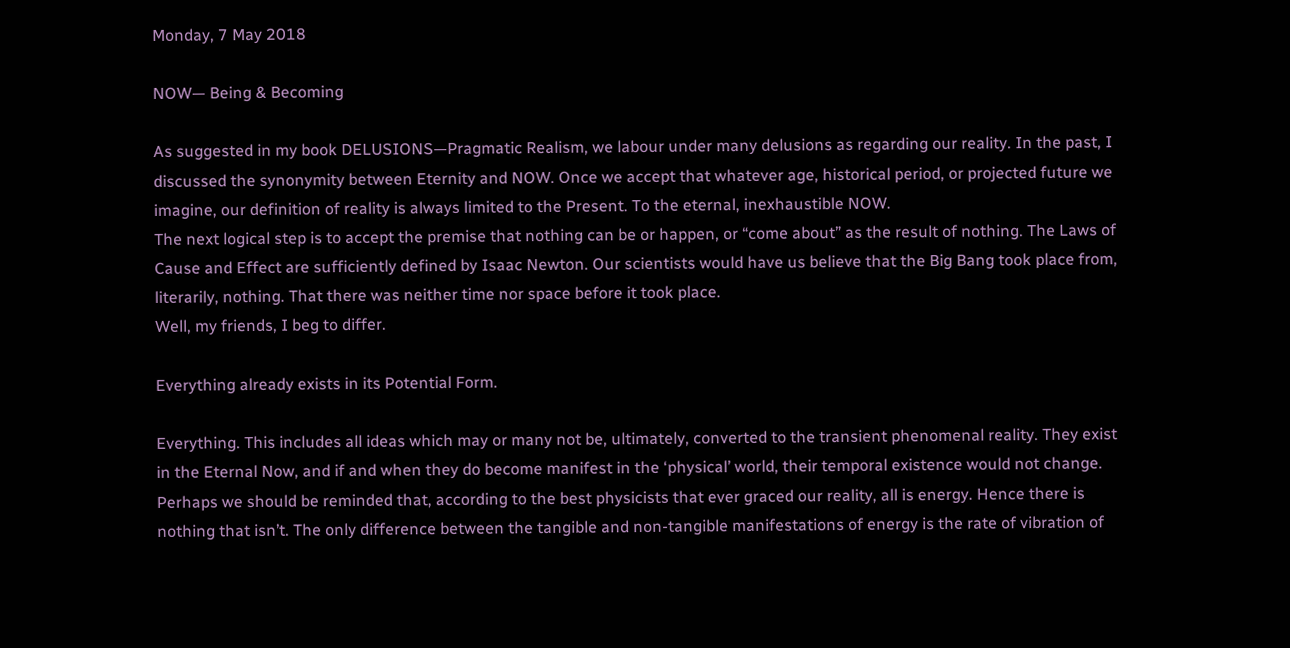Monday, 7 May 2018

NOW— Being & Becoming

As suggested in my book DELUSIONS—Pragmatic Realism, we labour under many delusions as regarding our reality. In the past, I discussed the synonymity between Eternity and NOW. Once we accept that whatever age, historical period, or projected future we imagine, our definition of reality is always limited to the Present. To the eternal, inexhaustible NOW.
The next logical step is to accept the premise that nothing can be or happen, or “come about” as the result of nothing. The Laws of Cause and Effect are sufficiently defined by Isaac Newton. Our scientists would have us believe that the Big Bang took place from, literarily, nothing. That there was neither time nor space before it took place.
Well, my friends, I beg to differ.

Everything already exists in its Potential Form.

Everything. This includes all ideas which may or many not be, ultimately, converted to the transient phenomenal reality. They exist in the Eternal Now, and if and when they do become manifest in the ‘physical’ world, their temporal existence would not change.
Perhaps we should be reminded that, according to the best physicists that ever graced our reality, all is energy. Hence there is nothing that isn’t. The only difference between the tangible and non-tangible manifestations of energy is the rate of vibration of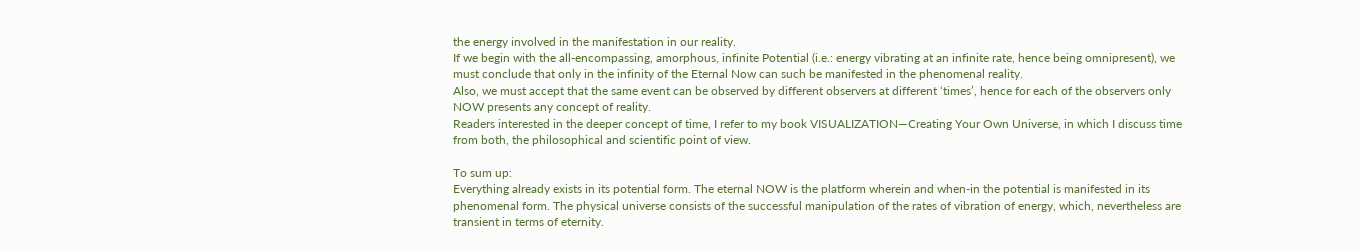the energy involved in the manifestation in our reality.
If we begin with the all-encompassing, amorphous, infinite Potential (i.e.: energy vibrating at an infinite rate, hence being omnipresent), we must conclude that only in the infinity of the Eternal Now can such be manifested in the phenomenal reality.
Also, we must accept that the same event can be observed by different observers at different ‘times’, hence for each of the observers only NOW presents any concept of reality.
Readers interested in the deeper concept of time, I refer to my book VISUALIZATION—Creating Your Own Universe, in which I discuss time from both, the philosophical and scientific point of view.

To sum up:
Everything already exists in its potential form. The eternal NOW is the platform wherein and when-in the potential is manifested in its phenomenal form. The physical universe consists of the successful manipulation of the rates of vibration of energy, which, nevertheless are transient in terms of eternity.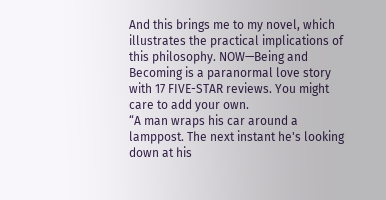And this brings me to my novel, which illustrates the practical implications of this philosophy. NOW—Being and Becoming is a paranormal love story with 17 FIVE-STAR reviews. You might care to add your own.
“A man wraps his car around a lamppost. The next instant he's looking down at his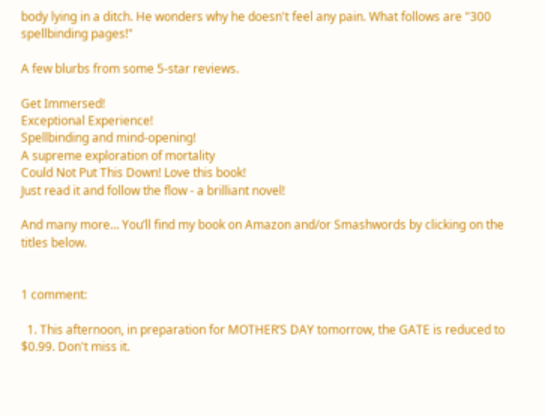body lying in a ditch. He wonders why he doesn't feel any pain. What follows are "300 spellbinding pages!"

A few blurbs from some 5-star reviews.

Get Immersed!
Exceptional Experience!
Spellbinding and mind-opening!
A supreme exploration of mortality
Could Not Put This Down! Love this book!
Just read it and follow the flow - a brilliant novel!

And many more… You’ll find my book on Amazon and/or Smashwords by clicking on the titles below.


1 comment:

  1. This afternoon, in preparation for MOTHER’S DAY tomorrow, the GATE is reduced to $0.99. Don't miss it.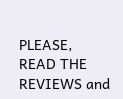PLEASE, READ THE REVIEWS and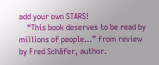add your own STARS!
    “This book deserves to be read by millions of people…” from review by Fred Schäfer, author.